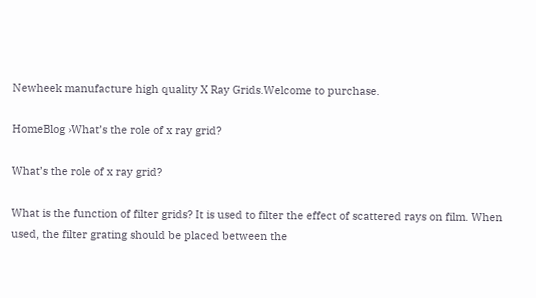Newheek manufacture high quality X Ray Grids.Welcome to purchase.

HomeBlog ›What’s the role of x ray grid?

What’s the role of x ray grid?

What is the function of filter grids? It is used to filter the effect of scattered rays on film. When used, the filter grating should be placed between the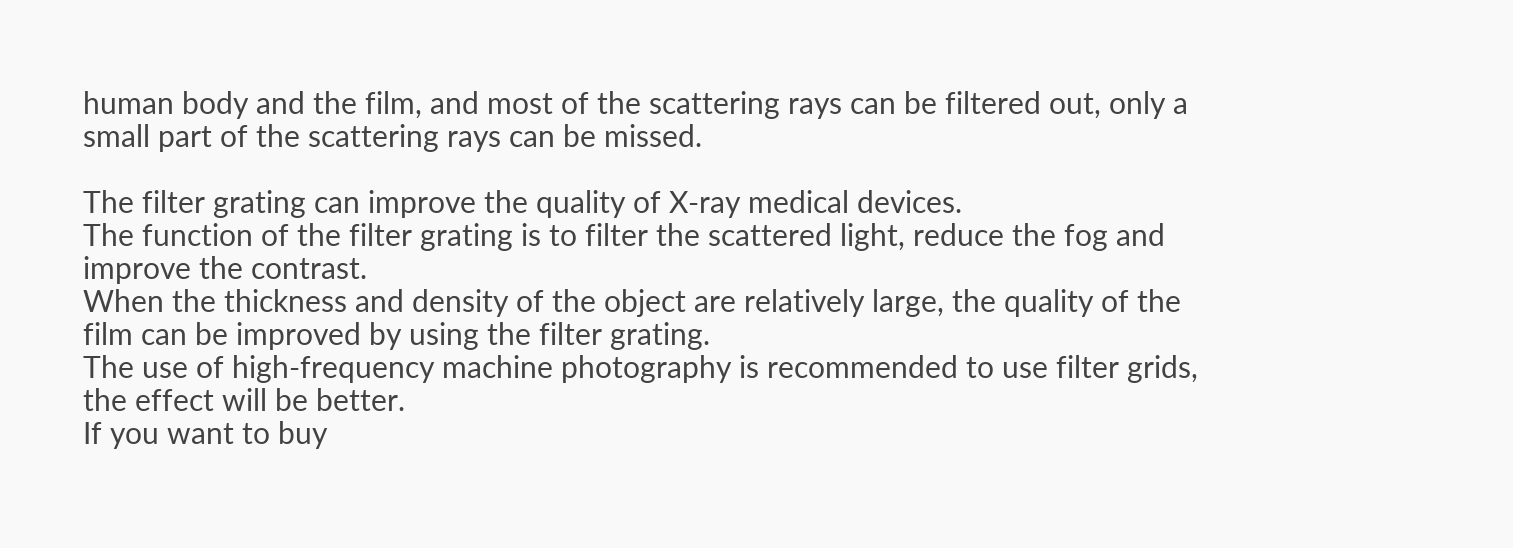human body and the film, and most of the scattering rays can be filtered out, only a small part of the scattering rays can be missed.

The filter grating can improve the quality of X-ray medical devices.
The function of the filter grating is to filter the scattered light, reduce the fog and improve the contrast.
When the thickness and density of the object are relatively large, the quality of the film can be improved by using the filter grating.
The use of high-frequency machine photography is recommended to use filter grids, the effect will be better.
If you want to buy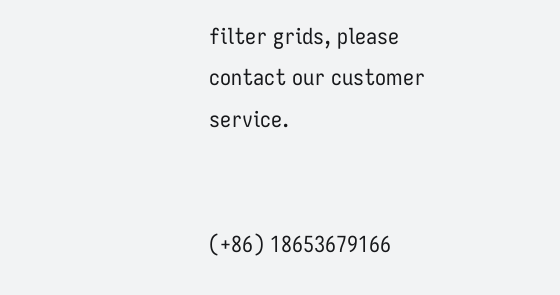filter grids, please contact our customer service.


(+86) 18653679166